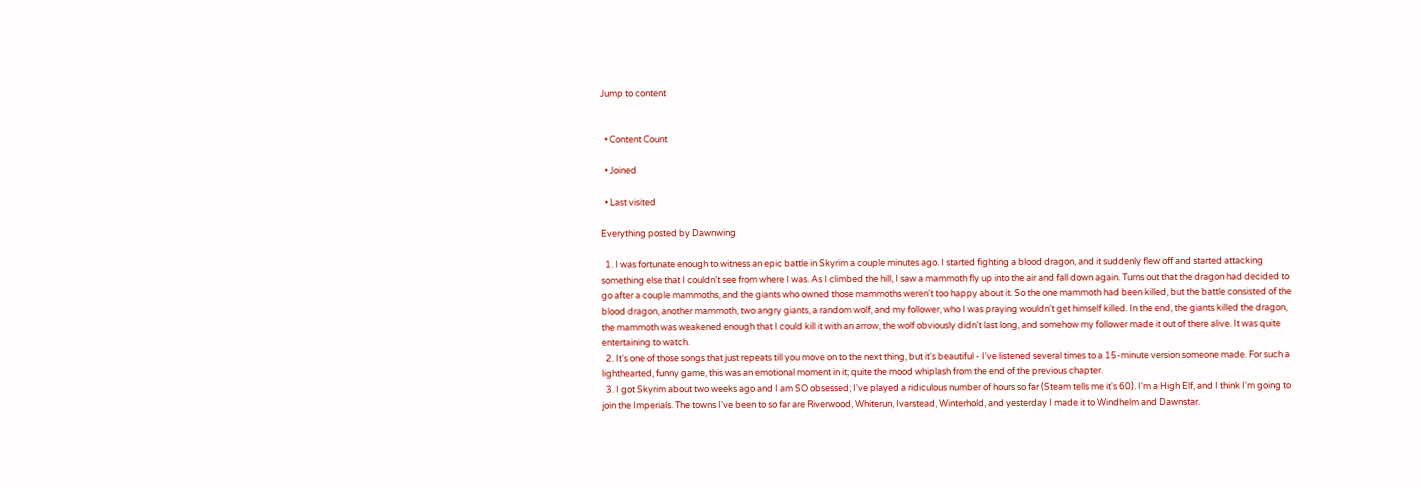Jump to content


  • Content Count

  • Joined

  • Last visited

Everything posted by Dawnwing

  1. I was fortunate enough to witness an epic battle in Skyrim a couple minutes ago. I started fighting a blood dragon, and it suddenly flew off and started attacking something else that I couldn't see from where I was. As I climbed the hill, I saw a mammoth fly up into the air and fall down again. Turns out that the dragon had decided to go after a couple mammoths, and the giants who owned those mammoths weren't too happy about it. So the one mammoth had been killed, but the battle consisted of the blood dragon, another mammoth, two angry giants, a random wolf, and my follower, who I was praying wouldn't get himself killed. In the end, the giants killed the dragon, the mammoth was weakened enough that I could kill it with an arrow, the wolf obviously didn't last long, and somehow my follower made it out of there alive. It was quite entertaining to watch.
  2. It's one of those songs that just repeats till you move on to the next thing, but it's beautiful - I've listened several times to a 15-minute version someone made. For such a lighthearted, funny game, this was an emotional moment in it; quite the mood whiplash from the end of the previous chapter.
  3. I got Skyrim about two weeks ago and I am SO obsessed; I've played a ridiculous number of hours so far (Steam tells me it's 60). I'm a High Elf, and I think I'm going to join the Imperials. The towns I've been to so far are Riverwood, Whiterun, Ivarstead, Winterhold, and yesterday I made it to Windhelm and Dawnstar.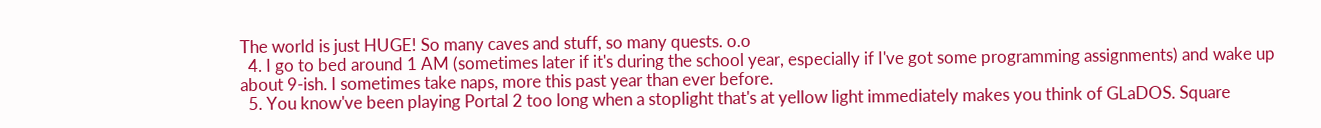The world is just HUGE! So many caves and stuff, so many quests. o.o
  4. I go to bed around 1 AM (sometimes later if it's during the school year, especially if I've got some programming assignments) and wake up about 9-ish. I sometimes take naps, more this past year than ever before.
  5. You know've been playing Portal 2 too long when a stoplight that's at yellow light immediately makes you think of GLaDOS. Square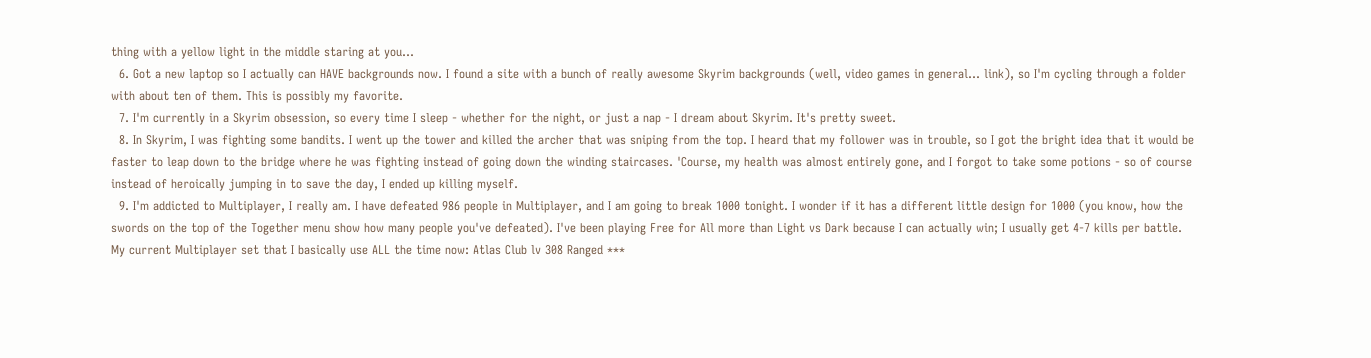thing with a yellow light in the middle staring at you...
  6. Got a new laptop so I actually can HAVE backgrounds now. I found a site with a bunch of really awesome Skyrim backgrounds (well, video games in general... link), so I'm cycling through a folder with about ten of them. This is possibly my favorite.
  7. I'm currently in a Skyrim obsession, so every time I sleep - whether for the night, or just a nap - I dream about Skyrim. It's pretty sweet.
  8. In Skyrim, I was fighting some bandits. I went up the tower and killed the archer that was sniping from the top. I heard that my follower was in trouble, so I got the bright idea that it would be faster to leap down to the bridge where he was fighting instead of going down the winding staircases. 'Course, my health was almost entirely gone, and I forgot to take some potions - so of course instead of heroically jumping in to save the day, I ended up killing myself.
  9. I'm addicted to Multiplayer, I really am. I have defeated 986 people in Multiplayer, and I am going to break 1000 tonight. I wonder if it has a different little design for 1000 (you know, how the swords on the top of the Together menu show how many people you've defeated). I've been playing Free for All more than Light vs Dark because I can actually win; I usually get 4-7 kills per battle. My current Multiplayer set that I basically use ALL the time now: Atlas Club lv 308 Ranged ***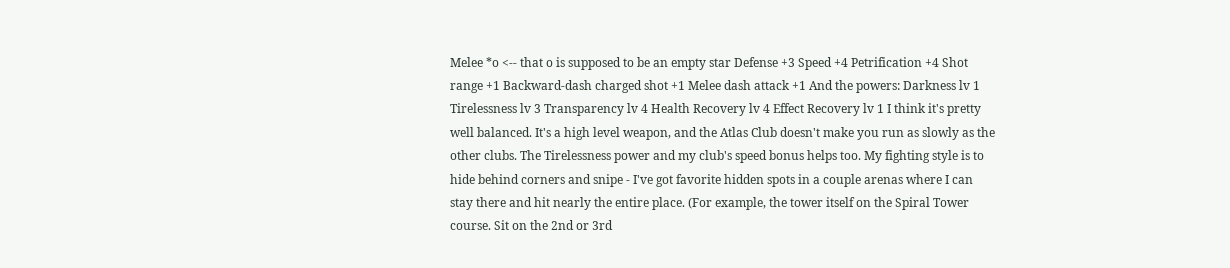Melee *o <-- that o is supposed to be an empty star Defense +3 Speed +4 Petrification +4 Shot range +1 Backward-dash charged shot +1 Melee dash attack +1 And the powers: Darkness lv 1 Tirelessness lv 3 Transparency lv 4 Health Recovery lv 4 Effect Recovery lv 1 I think it's pretty well balanced. It's a high level weapon, and the Atlas Club doesn't make you run as slowly as the other clubs. The Tirelessness power and my club's speed bonus helps too. My fighting style is to hide behind corners and snipe - I've got favorite hidden spots in a couple arenas where I can stay there and hit nearly the entire place. (For example, the tower itself on the Spiral Tower course. Sit on the 2nd or 3rd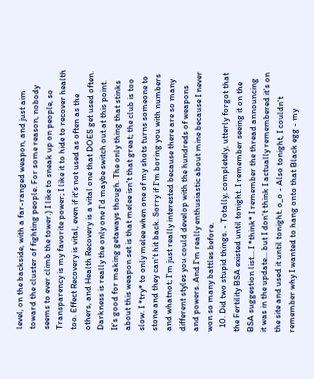level, on the backside, with a far-ranged weapon, and just aim toward the cluster of fighting people. For some reason, nobody seems to ever climb the tower.) I like to sneak up on people, so Transparency is my favorite power; I like it to hide to recover health too. Effect Recovery is vital, even if it's not used as often as the others, and Health Recovery is a vital one that DOES get used often. Darkness is really the only one I'd maybe switch out at this point. It's good for making getaways though. The only thing that stinks about this weapon set is that melee isn't that great; the club is too slow. I *try* to only melee when one of my shots turns someone to stone and they can't hit back. Sorry if I'm boring you with numbers and whatnot; I'm just really interested because there are so many different styles you could develop with the hundreds of weapons and powers. And I'm really enthusiastic about mine because I never won so many battles before.
  10. Did two stupid things. - Totally, completely, utterly forgot that the Fertility BSA existed until tonight. I remember seeing it on the BSA suggestion list... I *think* I remember the thread announcing it was in the update... but I don't think I actually remembered it's on the site and used it until tonight. o_o - Also tonight, I couldn't remember why I wanted to hang onto that Black egg - my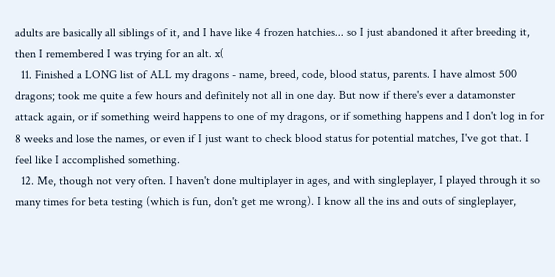adults are basically all siblings of it, and I have like 4 frozen hatchies... so I just abandoned it after breeding it, then I remembered I was trying for an alt. x(
  11. Finished a LONG list of ALL my dragons - name, breed, code, blood status, parents. I have almost 500 dragons; took me quite a few hours and definitely not all in one day. But now if there's ever a datamonster attack again, or if something weird happens to one of my dragons, or if something happens and I don't log in for 8 weeks and lose the names, or even if I just want to check blood status for potential matches, I've got that. I feel like I accomplished something.
  12. Me, though not very often. I haven't done multiplayer in ages, and with singleplayer, I played through it so many times for beta testing (which is fun, don't get me wrong). I know all the ins and outs of singleplayer,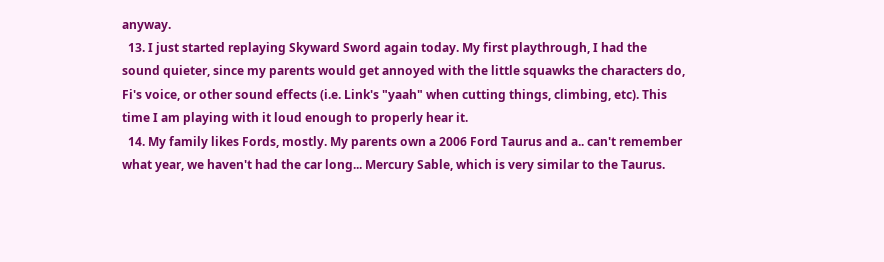anyway.
  13. I just started replaying Skyward Sword again today. My first playthrough, I had the sound quieter, since my parents would get annoyed with the little squawks the characters do, Fi's voice, or other sound effects (i.e. Link's "yaah" when cutting things, climbing, etc). This time I am playing with it loud enough to properly hear it.
  14. My family likes Fords, mostly. My parents own a 2006 Ford Taurus and a.. can't remember what year, we haven't had the car long... Mercury Sable, which is very similar to the Taurus.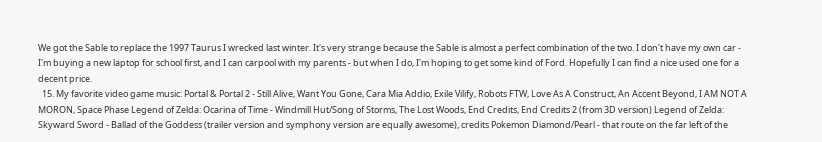We got the Sable to replace the 1997 Taurus I wrecked last winter. It's very strange because the Sable is almost a perfect combination of the two. I don't have my own car - I'm buying a new laptop for school first, and I can carpool with my parents - but when I do, I'm hoping to get some kind of Ford. Hopefully I can find a nice used one for a decent price.
  15. My favorite video game music: Portal & Portal 2 - Still Alive, Want You Gone, Cara Mia Addio, Exile Vilify, Robots FTW, Love As A Construct, An Accent Beyond, I AM NOT A MORON, Space Phase Legend of Zelda: Ocarina of Time - Windmill Hut/Song of Storms, The Lost Woods, End Credits, End Credits 2 (from 3D version) Legend of Zelda: Skyward Sword - Ballad of the Goddess (trailer version and symphony version are equally awesome), credits Pokemon Diamond/Pearl - that route on the far left of the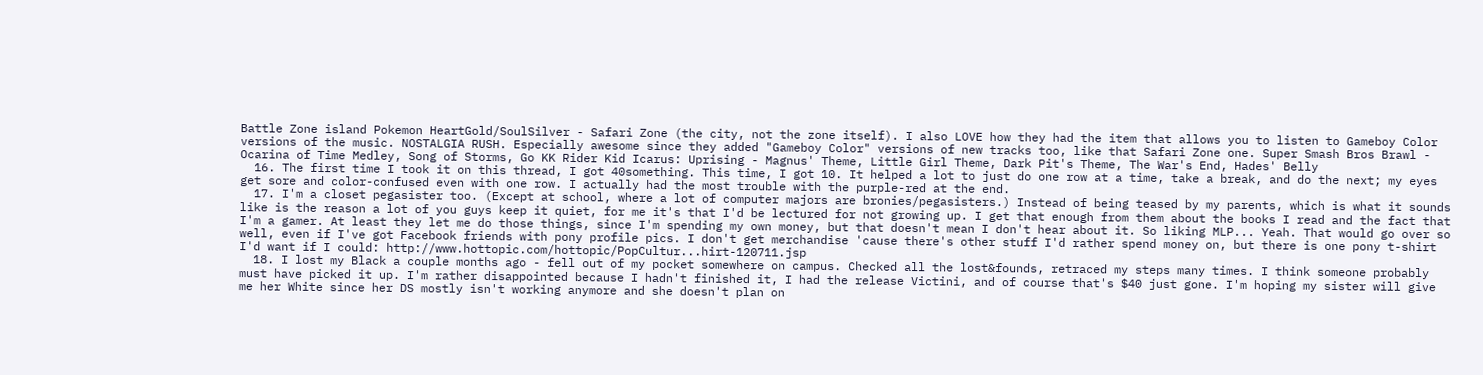Battle Zone island Pokemon HeartGold/SoulSilver - Safari Zone (the city, not the zone itself). I also LOVE how they had the item that allows you to listen to Gameboy Color versions of the music. NOSTALGIA RUSH. Especially awesome since they added "Gameboy Color" versions of new tracks too, like that Safari Zone one. Super Smash Bros Brawl - Ocarina of Time Medley, Song of Storms, Go KK Rider Kid Icarus: Uprising - Magnus' Theme, Little Girl Theme, Dark Pit's Theme, The War's End, Hades' Belly
  16. The first time I took it on this thread, I got 40something. This time, I got 10. It helped a lot to just do one row at a time, take a break, and do the next; my eyes get sore and color-confused even with one row. I actually had the most trouble with the purple-red at the end.
  17. I'm a closet pegasister too. (Except at school, where a lot of computer majors are bronies/pegasisters.) Instead of being teased by my parents, which is what it sounds like is the reason a lot of you guys keep it quiet, for me it's that I'd be lectured for not growing up. I get that enough from them about the books I read and the fact that I'm a gamer. At least they let me do those things, since I'm spending my own money, but that doesn't mean I don't hear about it. So liking MLP... Yeah. That would go over so well, even if I've got Facebook friends with pony profile pics. I don't get merchandise 'cause there's other stuff I'd rather spend money on, but there is one pony t-shirt I'd want if I could: http://www.hottopic.com/hottopic/PopCultur...hirt-120711.jsp
  18. I lost my Black a couple months ago - fell out of my pocket somewhere on campus. Checked all the lost&founds, retraced my steps many times. I think someone probably must have picked it up. I'm rather disappointed because I hadn't finished it, I had the release Victini, and of course that's $40 just gone. I'm hoping my sister will give me her White since her DS mostly isn't working anymore and she doesn't plan on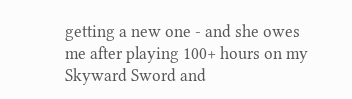getting a new one - and she owes me after playing 100+ hours on my Skyward Sword and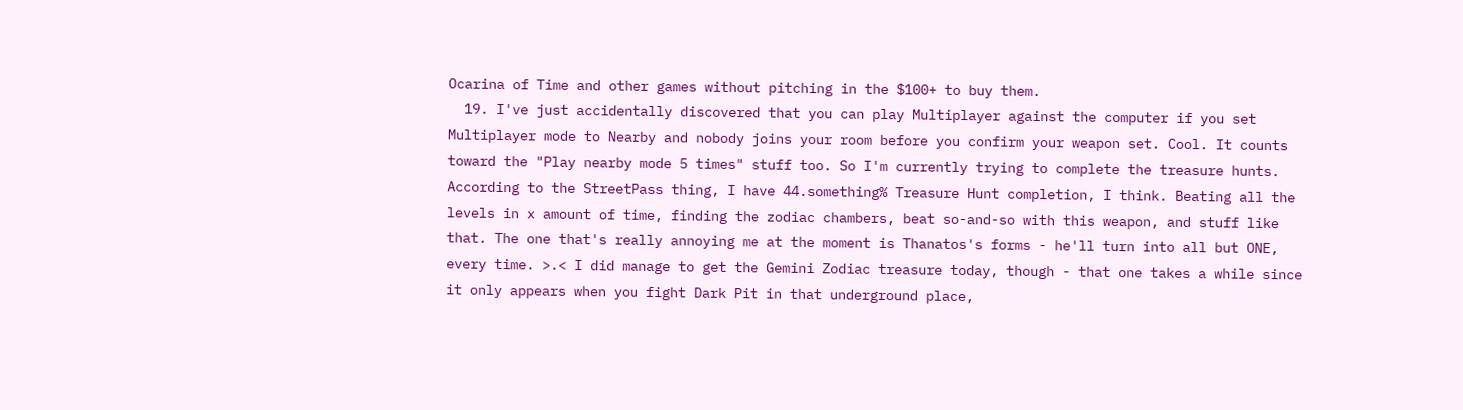Ocarina of Time and other games without pitching in the $100+ to buy them.
  19. I've just accidentally discovered that you can play Multiplayer against the computer if you set Multiplayer mode to Nearby and nobody joins your room before you confirm your weapon set. Cool. It counts toward the "Play nearby mode 5 times" stuff too. So I'm currently trying to complete the treasure hunts. According to the StreetPass thing, I have 44.something% Treasure Hunt completion, I think. Beating all the levels in x amount of time, finding the zodiac chambers, beat so-and-so with this weapon, and stuff like that. The one that's really annoying me at the moment is Thanatos's forms - he'll turn into all but ONE, every time. >.< I did manage to get the Gemini Zodiac treasure today, though - that one takes a while since it only appears when you fight Dark Pit in that underground place,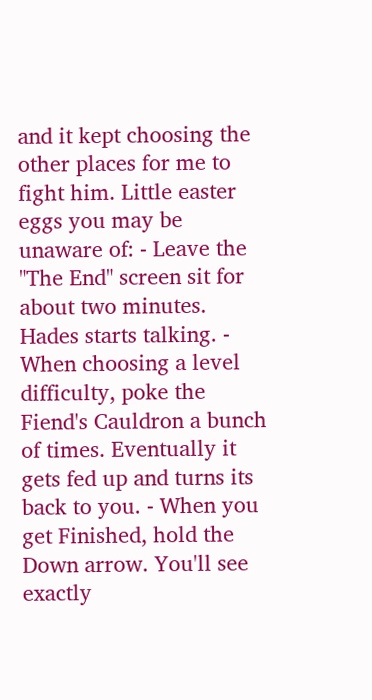and it kept choosing the other places for me to fight him. Little easter eggs you may be unaware of: - Leave the "The End" screen sit for about two minutes. Hades starts talking. - When choosing a level difficulty, poke the Fiend's Cauldron a bunch of times. Eventually it gets fed up and turns its back to you. - When you get Finished, hold the Down arrow. You'll see exactly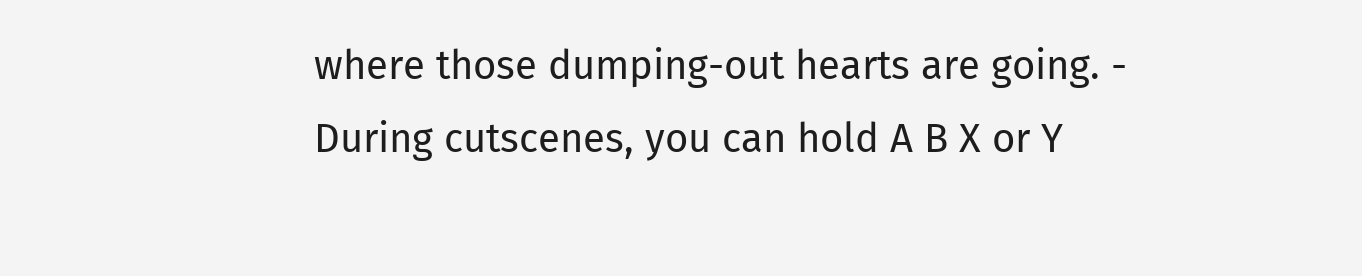where those dumping-out hearts are going. - During cutscenes, you can hold A B X or Y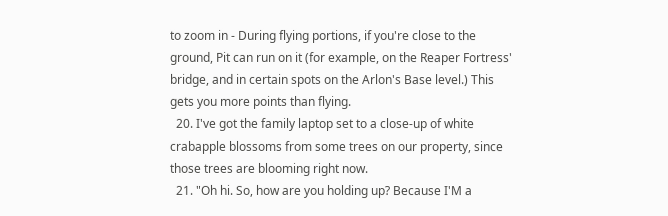to zoom in - During flying portions, if you're close to the ground, Pit can run on it (for example, on the Reaper Fortress' bridge, and in certain spots on the Arlon's Base level.) This gets you more points than flying.
  20. I've got the family laptop set to a close-up of white crabapple blossoms from some trees on our property, since those trees are blooming right now.
  21. "Oh hi. So, how are you holding up? Because I'M a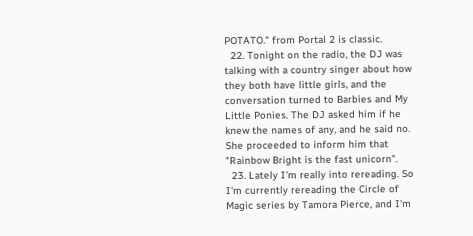POTATO." from Portal 2 is classic.
  22. Tonight on the radio, the DJ was talking with a country singer about how they both have little girls, and the conversation turned to Barbies and My Little Ponies. The DJ asked him if he knew the names of any, and he said no. She proceeded to inform him that "Rainbow Bright is the fast unicorn".
  23. Lately I'm really into rereading. So I'm currently rereading the Circle of Magic series by Tamora Pierce, and I'm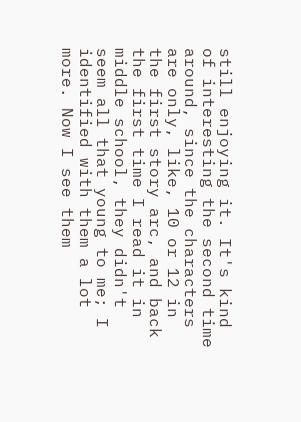still enjoying it. It's kind of interesting the second time around, since the characters are only, like, 10 or 12 in the first story arc, and back the first time I read it in middle school, they didn't seem all that young to me; I identified with them a lot more. Now I see them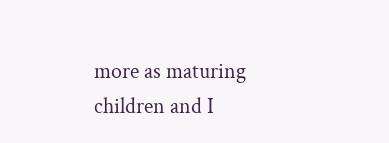more as maturing children and I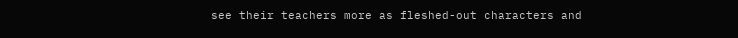see their teachers more as fleshed-out characters and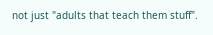not just "adults that teach them stuff".